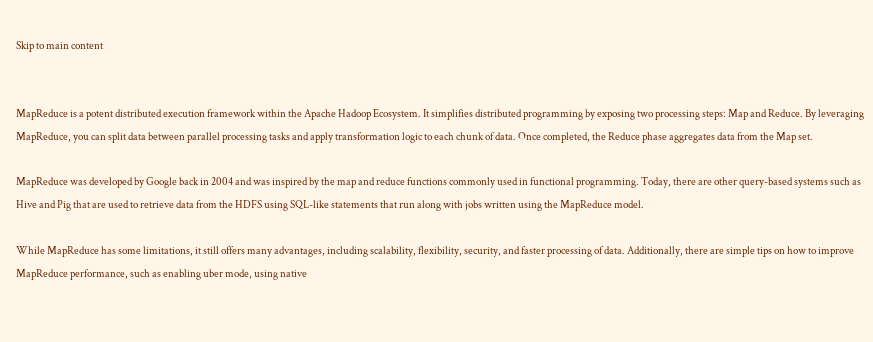Skip to main content


MapReduce is a potent distributed execution framework within the Apache Hadoop Ecosystem. It simplifies distributed programming by exposing two processing steps: Map and Reduce. By leveraging MapReduce, you can split data between parallel processing tasks and apply transformation logic to each chunk of data. Once completed, the Reduce phase aggregates data from the Map set.

MapReduce was developed by Google back in 2004 and was inspired by the map and reduce functions commonly used in functional programming. Today, there are other query-based systems such as Hive and Pig that are used to retrieve data from the HDFS using SQL-like statements that run along with jobs written using the MapReduce model.

While MapReduce has some limitations, it still offers many advantages, including scalability, flexibility, security, and faster processing of data. Additionally, there are simple tips on how to improve MapReduce performance, such as enabling uber mode, using native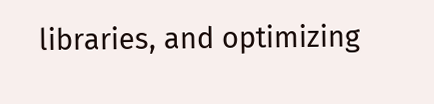libraries, and optimizing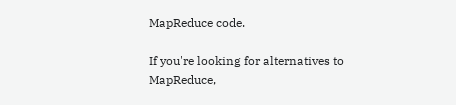MapReduce code.

If you're looking for alternatives to MapReduce,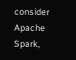consider Apache Spark,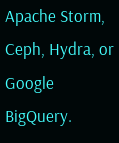Apache Storm, Ceph, Hydra, or Google BigQuery.